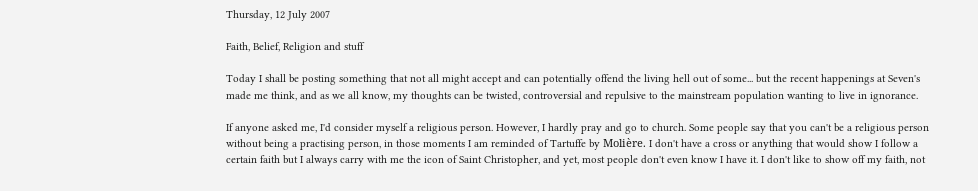Thursday, 12 July 2007

Faith, Belief, Religion and stuff

Today I shall be posting something that not all might accept and can potentially offend the living hell out of some... but the recent happenings at Seven's made me think, and as we all know, my thoughts can be twisted, controversial and repulsive to the mainstream population wanting to live in ignorance.

If anyone asked me, I'd consider myself a religious person. However, I hardly pray and go to church. Some people say that you can't be a religious person without being a practising person, in those moments I am reminded of Tartuffe by Molière. I don't have a cross or anything that would show I follow a certain faith but I always carry with me the icon of Saint Christopher, and yet, most people don't even know I have it. I don't like to show off my faith, not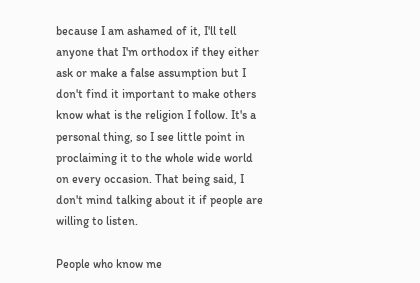because I am ashamed of it, I'll tell anyone that I'm orthodox if they either ask or make a false assumption but I don't find it important to make others know what is the religion I follow. It's a personal thing, so I see little point in proclaiming it to the whole wide world on every occasion. That being said, I don't mind talking about it if people are willing to listen.

People who know me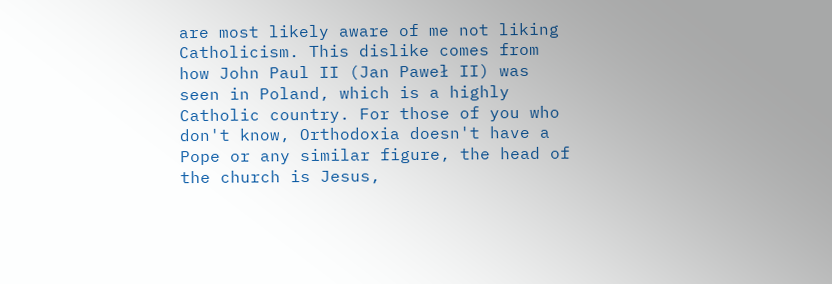are most likely aware of me not liking Catholicism. This dislike comes from how John Paul II (Jan Paweł II) was seen in Poland, which is a highly Catholic country. For those of you who don't know, Orthodoxia doesn't have a Pope or any similar figure, the head of the church is Jesus,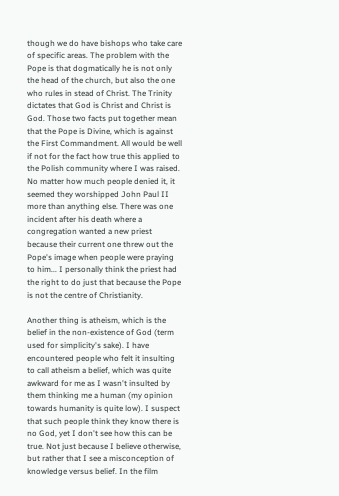though we do have bishops who take care of specific areas. The problem with the Pope is that dogmatically he is not only the head of the church, but also the one who rules in stead of Christ. The Trinity dictates that God is Christ and Christ is God. Those two facts put together mean that the Pope is Divine, which is against the First Commandment. All would be well if not for the fact how true this applied to the Polish community where I was raised. No matter how much people denied it, it seemed they worshipped John Paul II more than anything else. There was one incident after his death where a congregation wanted a new priest because their current one threw out the Pope's image when people were praying to him... I personally think the priest had the right to do just that because the Pope is not the centre of Christianity.

Another thing is atheism, which is the belief in the non-existence of God (term used for simplicity's sake). I have encountered people who felt it insulting to call atheism a belief, which was quite awkward for me as I wasn't insulted by them thinking me a human (my opinion towards humanity is quite low). I suspect that such people think they know there is no God, yet I don't see how this can be true. Not just because I believe otherwise, but rather that I see a misconception of knowledge versus belief. In the film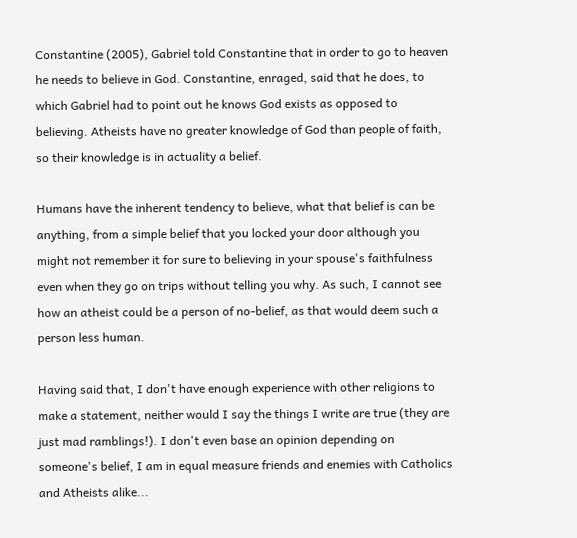Constantine (2005), Gabriel told Constantine that in order to go to heaven he needs to believe in God. Constantine, enraged, said that he does, to which Gabriel had to point out he knows God exists as opposed to believing. Atheists have no greater knowledge of God than people of faith, so their knowledge is in actuality a belief.

Humans have the inherent tendency to believe, what that belief is can be anything, from a simple belief that you locked your door although you might not remember it for sure to believing in your spouse's faithfulness even when they go on trips without telling you why. As such, I cannot see how an atheist could be a person of no-belief, as that would deem such a person less human.

Having said that, I don't have enough experience with other religions to make a statement, neither would I say the things I write are true (they are just mad ramblings!). I don't even base an opinion depending on someone's belief, I am in equal measure friends and enemies with Catholics and Atheists alike...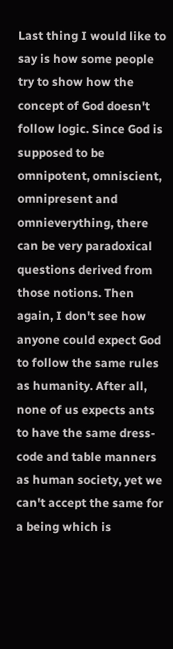Last thing I would like to say is how some people try to show how the concept of God doesn't follow logic. Since God is supposed to be omnipotent, omniscient, omnipresent and omnieverything, there can be very paradoxical questions derived from those notions. Then again, I don't see how anyone could expect God to follow the same rules as humanity. After all, none of us expects ants to have the same dress-code and table manners as human society, yet we can't accept the same for a being which is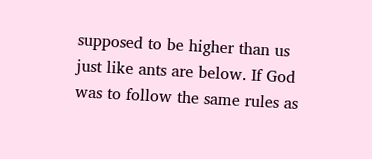supposed to be higher than us just like ants are below. If God was to follow the same rules as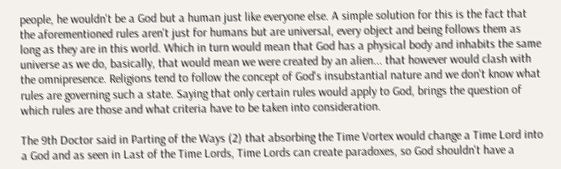people, he wouldn't be a God but a human just like everyone else. A simple solution for this is the fact that the aforementioned rules aren't just for humans but are universal, every object and being follows them as long as they are in this world. Which in turn would mean that God has a physical body and inhabits the same universe as we do, basically, that would mean we were created by an alien... that however would clash with the omnipresence. Religions tend to follow the concept of God's insubstantial nature and we don't know what rules are governing such a state. Saying that only certain rules would apply to God, brings the question of which rules are those and what criteria have to be taken into consideration.

The 9th Doctor said in Parting of the Ways (2) that absorbing the Time Vortex would change a Time Lord into a God and as seen in Last of the Time Lords, Time Lords can create paradoxes, so God shouldn't have a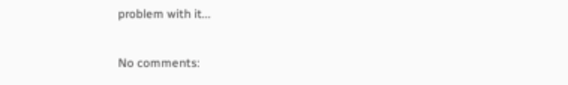problem with it...

No comments: